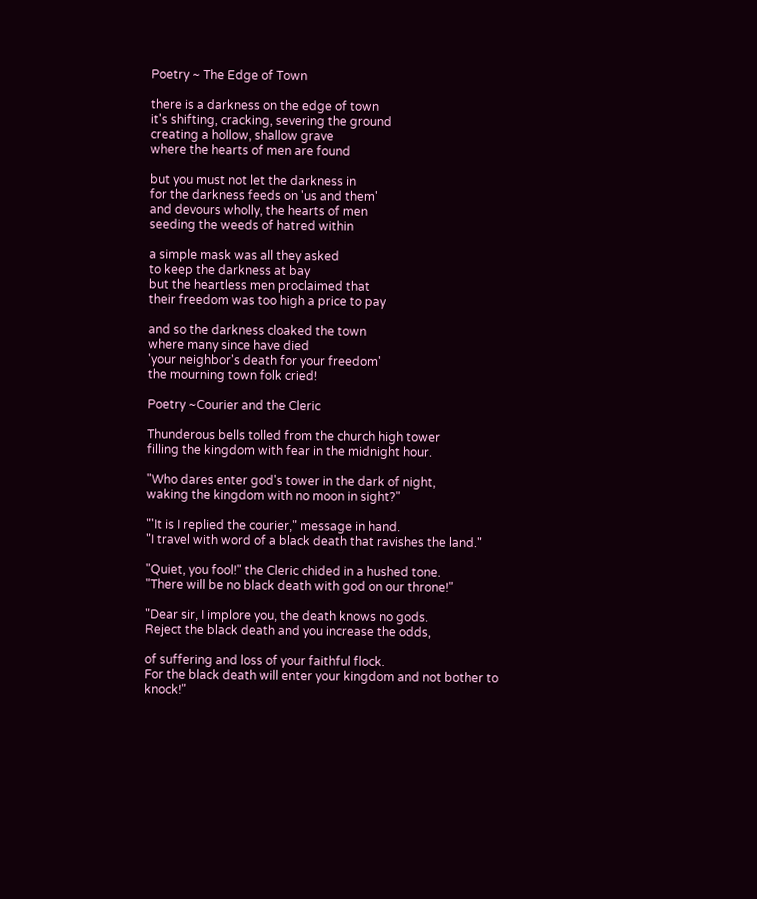Poetry ~ The Edge of Town

there is a darkness on the edge of town
it's shifting, cracking, severing the ground
creating a hollow, shallow grave
where the hearts of men are found

but you must not let the darkness in
for the darkness feeds on 'us and them'
and devours wholly, the hearts of men
seeding the weeds of hatred within

a simple mask was all they asked
to keep the darkness at bay
but the heartless men proclaimed that
their freedom was too high a price to pay

and so the darkness cloaked the town
where many since have died
'your neighbor's death for your freedom'
the mourning town folk cried!

Poetry ~Courier and the Cleric

Thunderous bells tolled from the church high tower
filling the kingdom with fear in the midnight hour.

"Who dares enter god's tower in the dark of night,
waking the kingdom with no moon in sight?"

"'It is I replied the courier," message in hand.
"I travel with word of a black death that ravishes the land."

"Quiet, you fool!" the Cleric chided in a hushed tone.
"There will be no black death with god on our throne!"

"Dear sir, I implore you, the death knows no gods.
Reject the black death and you increase the odds,

of suffering and loss of your faithful flock.
For the black death will enter your kingdom and not bother to knock!"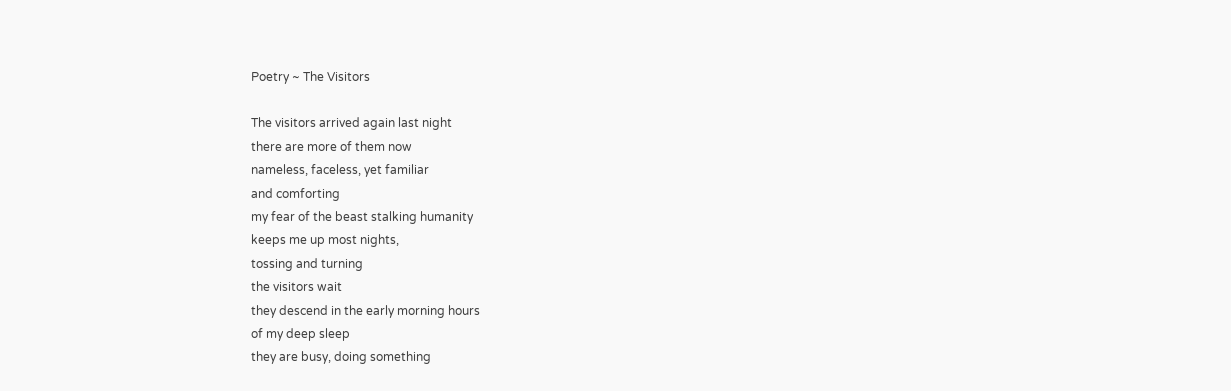Poetry ~ The Visitors

The visitors arrived again last night
there are more of them now
nameless, faceless, yet familiar
and comforting
my fear of the beast stalking humanity
keeps me up most nights,
tossing and turning
the visitors wait
they descend in the early morning hours
of my deep sleep
they are busy, doing something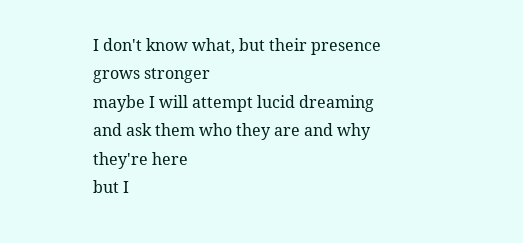I don't know what, but their presence
grows stronger
maybe I will attempt lucid dreaming
and ask them who they are and why
they're here
but I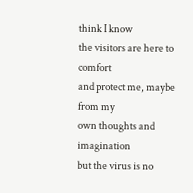think I know
the visitors are here to comfort
and protect me, maybe from my
own thoughts and imagination
but the virus is no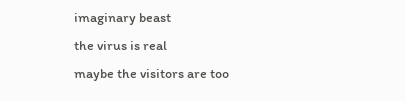imaginary beast
the virus is real
maybe the visitors are too